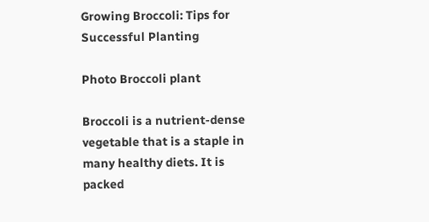Growing Broccoli: Tips for Successful Planting

Photo Broccoli plant

Broccoli is a nutrient-dense vegetable that is a staple in many healthy diets. It is packed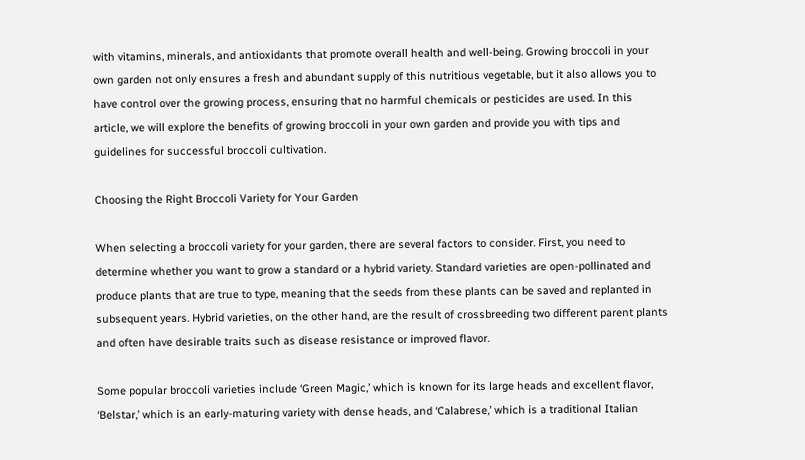with vitamins, minerals, and antioxidants that promote overall health and well-being. Growing broccoli in your own garden not only ensures a fresh and abundant supply of this nutritious vegetable, but it also allows you to have control over the growing process, ensuring that no harmful chemicals or pesticides are used. In this article, we will explore the benefits of growing broccoli in your own garden and provide you with tips and guidelines for successful broccoli cultivation.

Choosing the Right Broccoli Variety for Your Garden

When selecting a broccoli variety for your garden, there are several factors to consider. First, you need to determine whether you want to grow a standard or a hybrid variety. Standard varieties are open-pollinated and produce plants that are true to type, meaning that the seeds from these plants can be saved and replanted in subsequent years. Hybrid varieties, on the other hand, are the result of crossbreeding two different parent plants and often have desirable traits such as disease resistance or improved flavor.

Some popular broccoli varieties include ‘Green Magic,’ which is known for its large heads and excellent flavor, ‘Belstar,’ which is an early-maturing variety with dense heads, and ‘Calabrese,’ which is a traditional Italian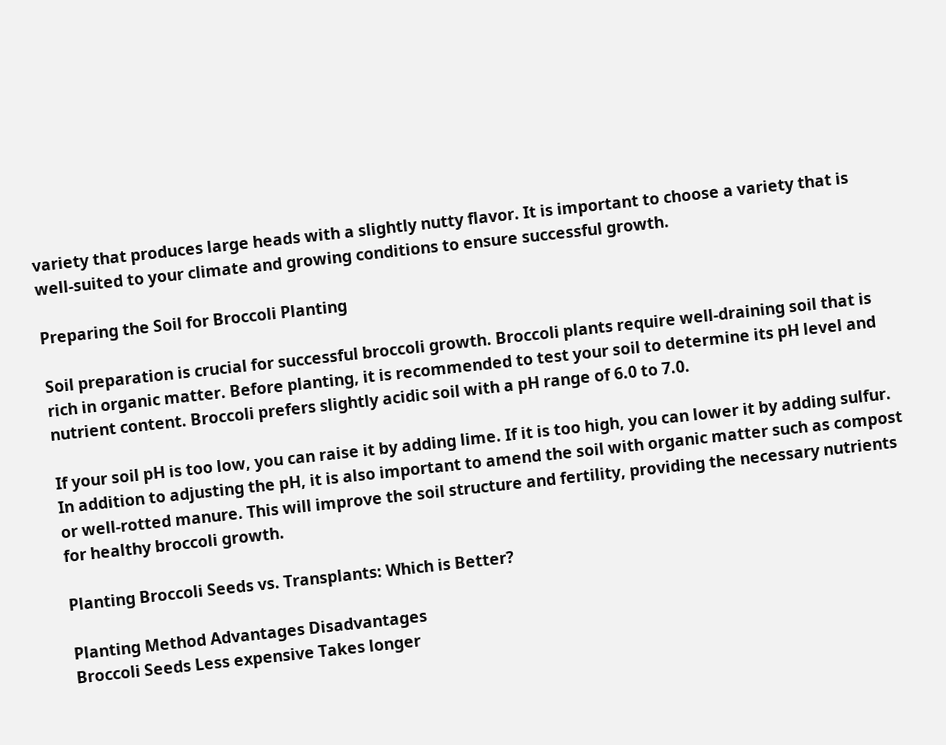variety that produces large heads with a slightly nutty flavor. It is important to choose a variety that is well-suited to your climate and growing conditions to ensure successful growth.

Preparing the Soil for Broccoli Planting

Soil preparation is crucial for successful broccoli growth. Broccoli plants require well-draining soil that is rich in organic matter. Before planting, it is recommended to test your soil to determine its pH level and nutrient content. Broccoli prefers slightly acidic soil with a pH range of 6.0 to 7.0.

If your soil pH is too low, you can raise it by adding lime. If it is too high, you can lower it by adding sulfur. In addition to adjusting the pH, it is also important to amend the soil with organic matter such as compost or well-rotted manure. This will improve the soil structure and fertility, providing the necessary nutrients for healthy broccoli growth.

Planting Broccoli Seeds vs. Transplants: Which is Better?

Planting Method Advantages Disadvantages
Broccoli Seeds Less expensive Takes longer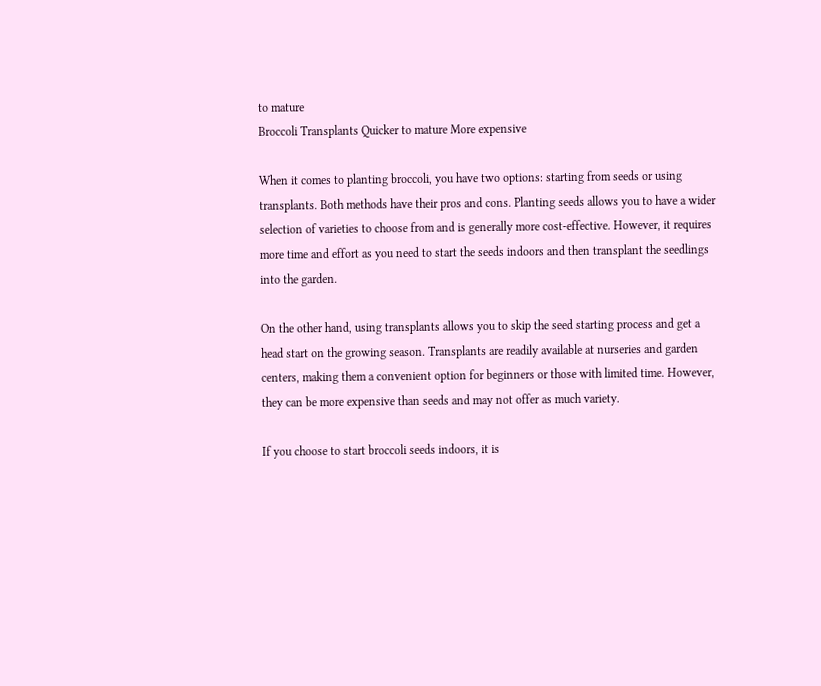to mature
Broccoli Transplants Quicker to mature More expensive

When it comes to planting broccoli, you have two options: starting from seeds or using transplants. Both methods have their pros and cons. Planting seeds allows you to have a wider selection of varieties to choose from and is generally more cost-effective. However, it requires more time and effort as you need to start the seeds indoors and then transplant the seedlings into the garden.

On the other hand, using transplants allows you to skip the seed starting process and get a head start on the growing season. Transplants are readily available at nurseries and garden centers, making them a convenient option for beginners or those with limited time. However, they can be more expensive than seeds and may not offer as much variety.

If you choose to start broccoli seeds indoors, it is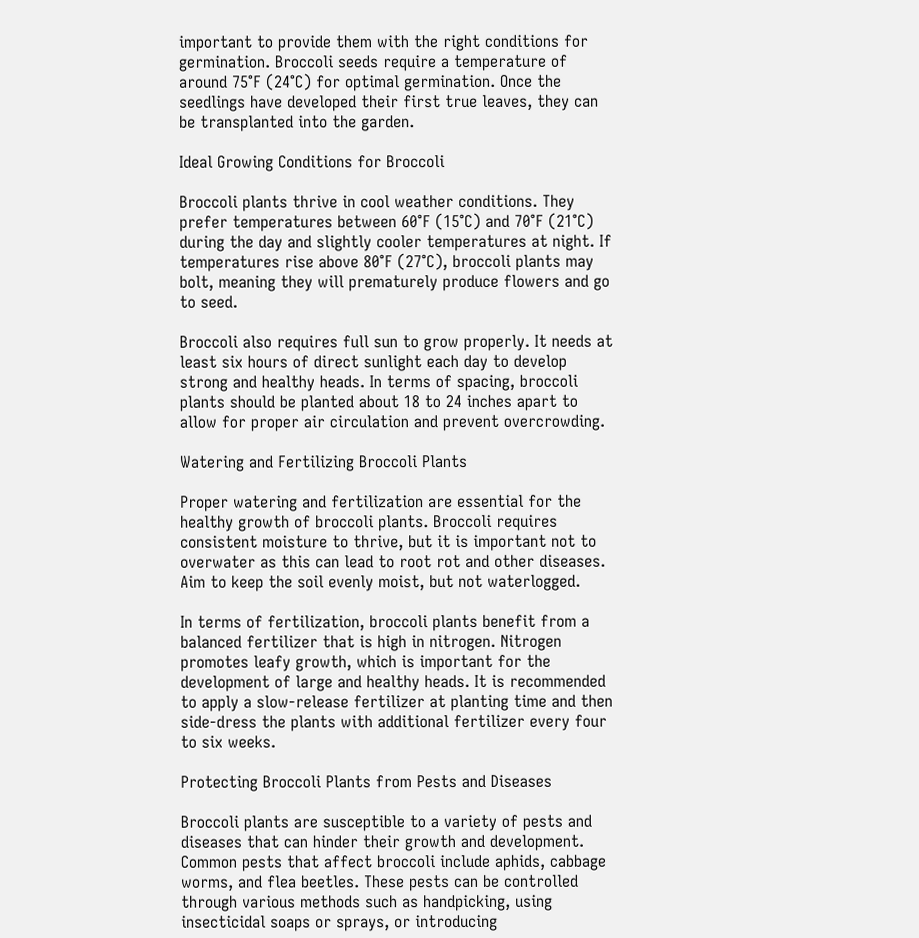important to provide them with the right conditions for germination. Broccoli seeds require a temperature of around 75°F (24°C) for optimal germination. Once the seedlings have developed their first true leaves, they can be transplanted into the garden.

Ideal Growing Conditions for Broccoli

Broccoli plants thrive in cool weather conditions. They prefer temperatures between 60°F (15°C) and 70°F (21°C) during the day and slightly cooler temperatures at night. If temperatures rise above 80°F (27°C), broccoli plants may bolt, meaning they will prematurely produce flowers and go to seed.

Broccoli also requires full sun to grow properly. It needs at least six hours of direct sunlight each day to develop strong and healthy heads. In terms of spacing, broccoli plants should be planted about 18 to 24 inches apart to allow for proper air circulation and prevent overcrowding.

Watering and Fertilizing Broccoli Plants

Proper watering and fertilization are essential for the healthy growth of broccoli plants. Broccoli requires consistent moisture to thrive, but it is important not to overwater as this can lead to root rot and other diseases. Aim to keep the soil evenly moist, but not waterlogged.

In terms of fertilization, broccoli plants benefit from a balanced fertilizer that is high in nitrogen. Nitrogen promotes leafy growth, which is important for the development of large and healthy heads. It is recommended to apply a slow-release fertilizer at planting time and then side-dress the plants with additional fertilizer every four to six weeks.

Protecting Broccoli Plants from Pests and Diseases

Broccoli plants are susceptible to a variety of pests and diseases that can hinder their growth and development. Common pests that affect broccoli include aphids, cabbage worms, and flea beetles. These pests can be controlled through various methods such as handpicking, using insecticidal soaps or sprays, or introducing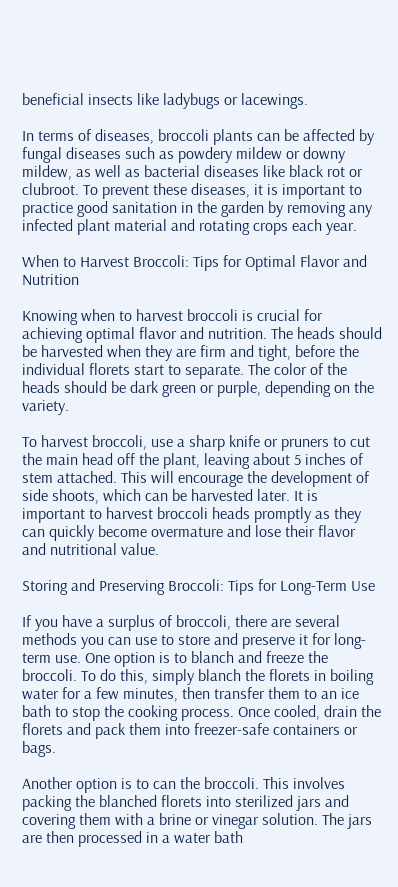beneficial insects like ladybugs or lacewings.

In terms of diseases, broccoli plants can be affected by fungal diseases such as powdery mildew or downy mildew, as well as bacterial diseases like black rot or clubroot. To prevent these diseases, it is important to practice good sanitation in the garden by removing any infected plant material and rotating crops each year.

When to Harvest Broccoli: Tips for Optimal Flavor and Nutrition

Knowing when to harvest broccoli is crucial for achieving optimal flavor and nutrition. The heads should be harvested when they are firm and tight, before the individual florets start to separate. The color of the heads should be dark green or purple, depending on the variety.

To harvest broccoli, use a sharp knife or pruners to cut the main head off the plant, leaving about 5 inches of stem attached. This will encourage the development of side shoots, which can be harvested later. It is important to harvest broccoli heads promptly as they can quickly become overmature and lose their flavor and nutritional value.

Storing and Preserving Broccoli: Tips for Long-Term Use

If you have a surplus of broccoli, there are several methods you can use to store and preserve it for long-term use. One option is to blanch and freeze the broccoli. To do this, simply blanch the florets in boiling water for a few minutes, then transfer them to an ice bath to stop the cooking process. Once cooled, drain the florets and pack them into freezer-safe containers or bags.

Another option is to can the broccoli. This involves packing the blanched florets into sterilized jars and covering them with a brine or vinegar solution. The jars are then processed in a water bath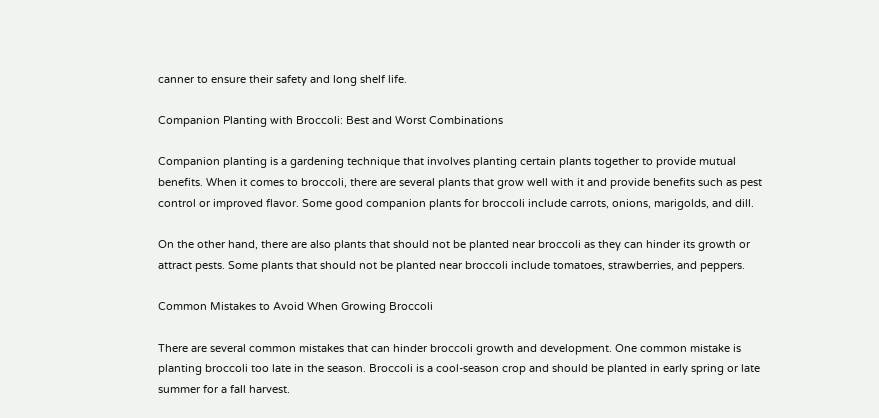canner to ensure their safety and long shelf life.

Companion Planting with Broccoli: Best and Worst Combinations

Companion planting is a gardening technique that involves planting certain plants together to provide mutual benefits. When it comes to broccoli, there are several plants that grow well with it and provide benefits such as pest control or improved flavor. Some good companion plants for broccoli include carrots, onions, marigolds, and dill.

On the other hand, there are also plants that should not be planted near broccoli as they can hinder its growth or attract pests. Some plants that should not be planted near broccoli include tomatoes, strawberries, and peppers.

Common Mistakes to Avoid When Growing Broccoli

There are several common mistakes that can hinder broccoli growth and development. One common mistake is planting broccoli too late in the season. Broccoli is a cool-season crop and should be planted in early spring or late summer for a fall harvest.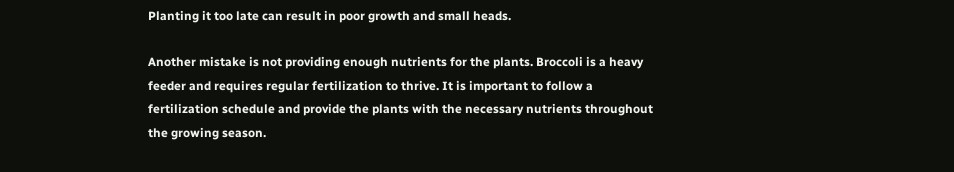Planting it too late can result in poor growth and small heads.

Another mistake is not providing enough nutrients for the plants. Broccoli is a heavy feeder and requires regular fertilization to thrive. It is important to follow a fertilization schedule and provide the plants with the necessary nutrients throughout the growing season.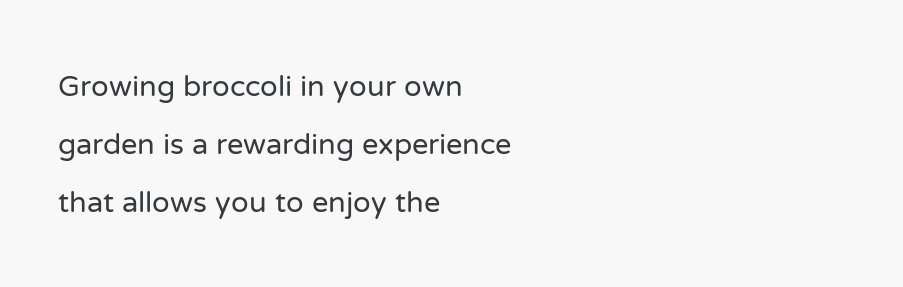Growing broccoli in your own garden is a rewarding experience that allows you to enjoy the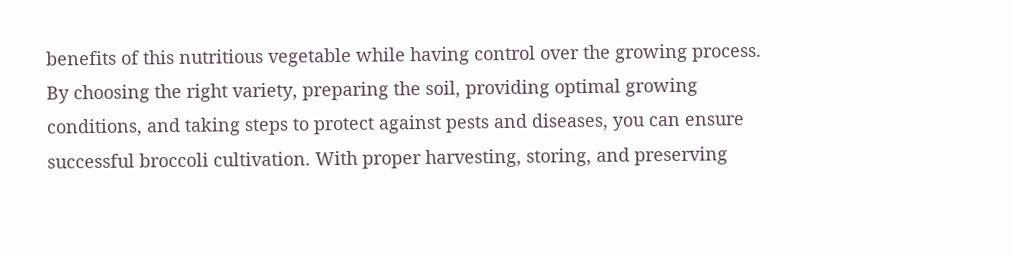benefits of this nutritious vegetable while having control over the growing process. By choosing the right variety, preparing the soil, providing optimal growing conditions, and taking steps to protect against pests and diseases, you can ensure successful broccoli cultivation. With proper harvesting, storing, and preserving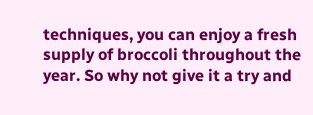techniques, you can enjoy a fresh supply of broccoli throughout the year. So why not give it a try and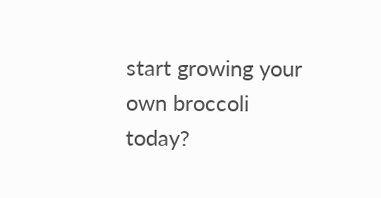start growing your own broccoli today?